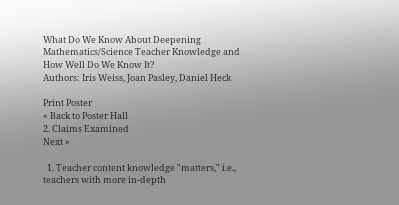What Do We Know About Deepening Mathematics/Science Teacher Knowledge and How Well Do We Know It?
Authors: Iris Weiss, Joan Pasley, Daniel Heck

Print Poster
« Back to Poster Hall
2. Claims Examined
Next »

  1. Teacher content knowledge "matters," i.e., teachers with more in-depth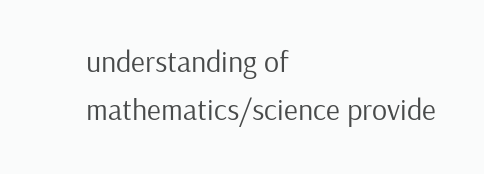understanding of mathematics/science provide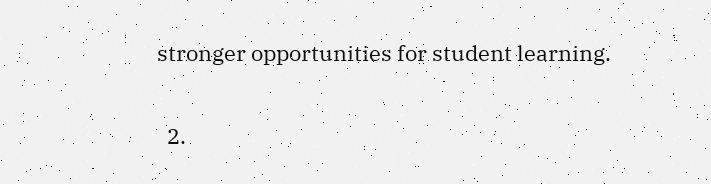stronger opportunities for student learning.

  2.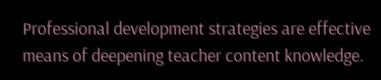Professional development strategies are effective means of deepening teacher content knowledge.